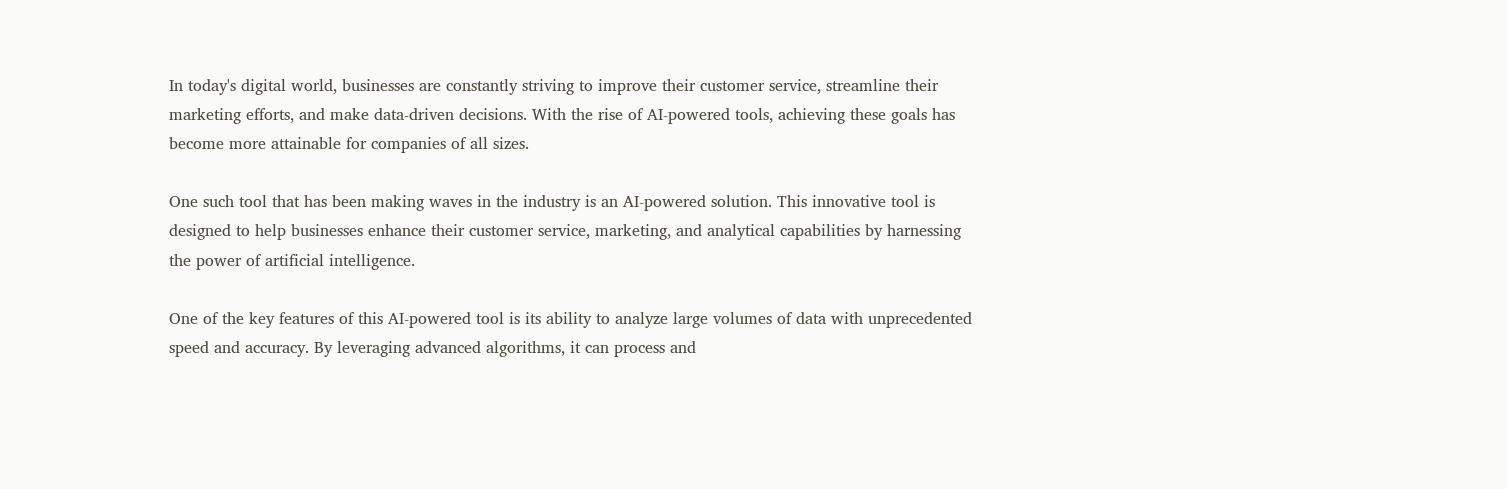In today's digital world, businesses are constantly striving to improve their customer service, streamline their marketing efforts, and make data-driven decisions. With the rise of AI-powered tools, achieving these goals has become more attainable for companies of all sizes.

One such tool that has been making waves in the industry is an AI-powered solution. This innovative tool is designed to help businesses enhance their customer service, marketing, and analytical capabilities by harnessing the power of artificial intelligence.

One of the key features of this AI-powered tool is its ability to analyze large volumes of data with unprecedented speed and accuracy. By leveraging advanced algorithms, it can process and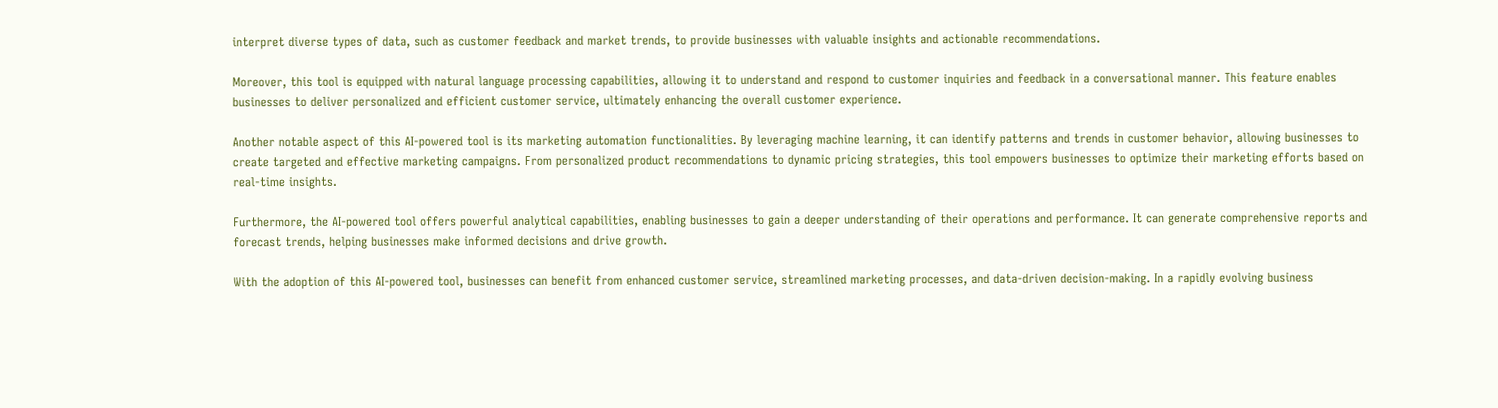interpret diverse types of data, such as customer feedback and market trends, to provide businesses with valuable insights and actionable recommendations.

Moreover, this tool is equipped with natural language processing capabilities, allowing it to understand and respond to customer inquiries and feedback in a conversational manner. This feature enables businesses to deliver personalized and efficient customer service, ultimately enhancing the overall customer experience.

Another notable aspect of this AI-powered tool is its marketing automation functionalities. By leveraging machine learning, it can identify patterns and trends in customer behavior, allowing businesses to create targeted and effective marketing campaigns. From personalized product recommendations to dynamic pricing strategies, this tool empowers businesses to optimize their marketing efforts based on real-time insights.

Furthermore, the AI-powered tool offers powerful analytical capabilities, enabling businesses to gain a deeper understanding of their operations and performance. It can generate comprehensive reports and forecast trends, helping businesses make informed decisions and drive growth.

With the adoption of this AI-powered tool, businesses can benefit from enhanced customer service, streamlined marketing processes, and data-driven decision-making. In a rapidly evolving business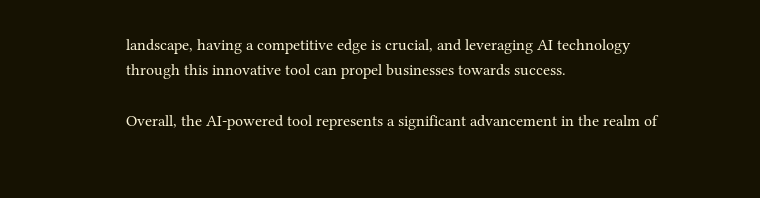landscape, having a competitive edge is crucial, and leveraging AI technology through this innovative tool can propel businesses towards success.

Overall, the AI-powered tool represents a significant advancement in the realm of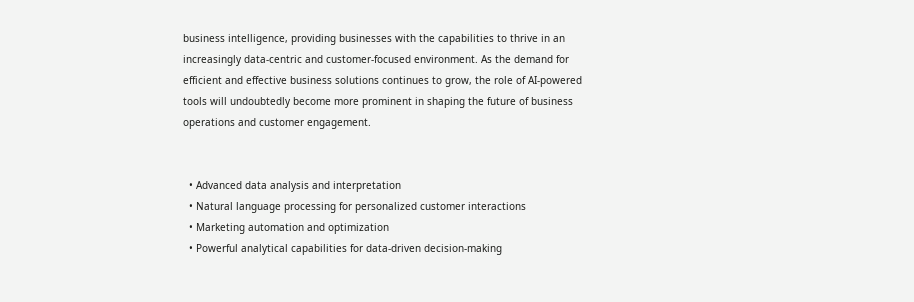business intelligence, providing businesses with the capabilities to thrive in an increasingly data-centric and customer-focused environment. As the demand for efficient and effective business solutions continues to grow, the role of AI-powered tools will undoubtedly become more prominent in shaping the future of business operations and customer engagement.


  • Advanced data analysis and interpretation
  • Natural language processing for personalized customer interactions
  • Marketing automation and optimization
  • Powerful analytical capabilities for data-driven decision-making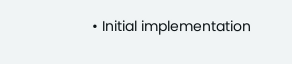• Initial implementation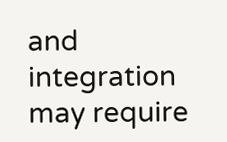and integration may require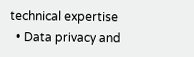technical expertise
  • Data privacy and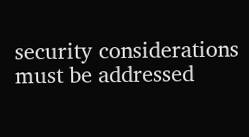security considerations must be addressed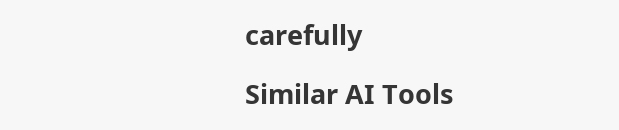carefully

Similar AI Tools